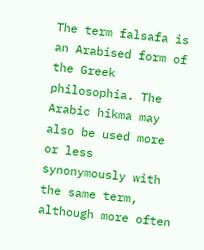The term falsafa is an Arabised form of the Greek philosophia. The Arabic hikma may also be used more or less synonymously with the same term, although more often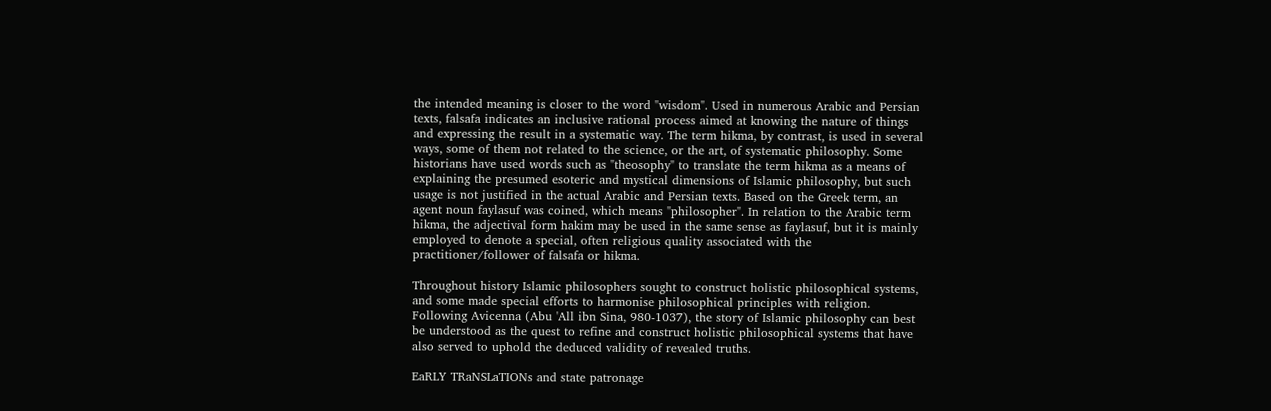the intended meaning is closer to the word "wisdom". Used in numerous Arabic and Persian texts, falsafa indicates an inclusive rational process aimed at knowing the nature of things and expressing the result in a systematic way. The term hikma, by contrast, is used in several ways, some of them not related to the science, or the art, of systematic philosophy. Some historians have used words such as "theosophy" to translate the term hikma as a means of explaining the presumed esoteric and mystical dimensions of Islamic philosophy, but such usage is not justified in the actual Arabic and Persian texts. Based on the Greek term, an agent noun faylasuf was coined, which means "philosopher". In relation to the Arabic term hikma, the adjectival form hakim may be used in the same sense as faylasuf, but it is mainly employed to denote a special, often religious quality associated with the practitioner/follower of falsafa or hikma.

Throughout history Islamic philosophers sought to construct holistic philosophical systems, and some made special efforts to harmonise philosophical principles with religion. Following Avicenna (Abu 'All ibn Sina, 980-1037), the story of Islamic philosophy can best be understood as the quest to refine and construct holistic philosophical systems that have also served to uphold the deduced validity of revealed truths.

EaRLY TRaNSLaTIONs and state patronage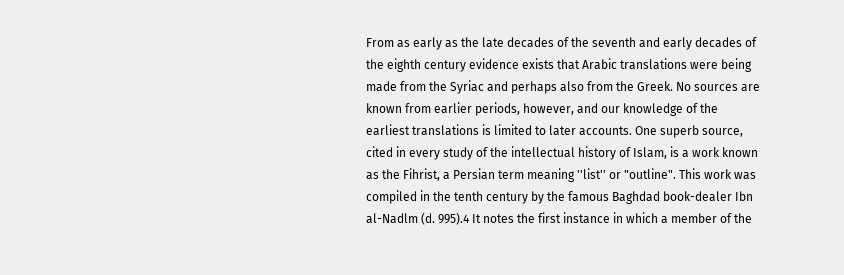From as early as the late decades of the seventh and early decades of the eighth century evidence exists that Arabic translations were being made from the Syriac and perhaps also from the Greek. No sources are known from earlier periods, however, and our knowledge of the earliest translations is limited to later accounts. One superb source, cited in every study of the intellectual history of Islam, is a work known as the Fihrist, a Persian term meaning ''list'' or "outline". This work was compiled in the tenth century by the famous Baghdad book-dealer Ibn al-Nadlm (d. 995).4 It notes the first instance in which a member of the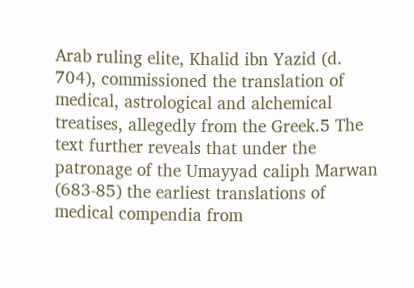Arab ruling elite, Khalid ibn Yazid (d. 704), commissioned the translation of medical, astrological and alchemical treatises, allegedly from the Greek.5 The text further reveals that under the patronage of the Umayyad caliph Marwan (683-85) the earliest translations of medical compendia from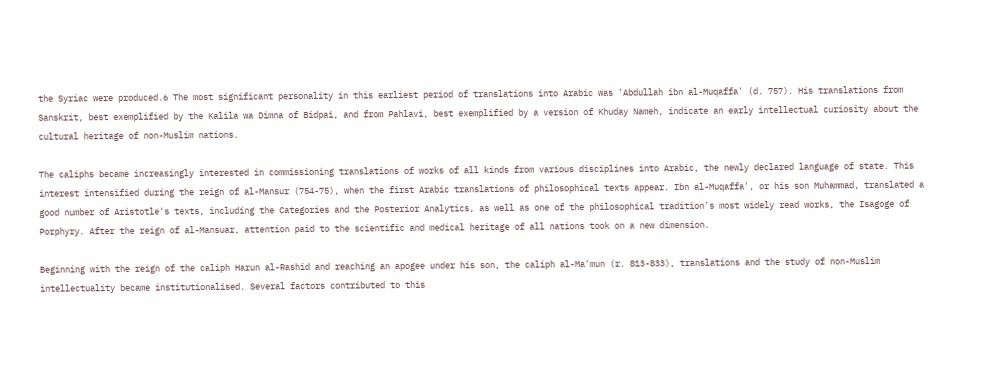the Syriac were produced.6 The most significant personality in this earliest period of translations into Arabic was 'Abdullah ibn al-Muqaffa' (d. 757). His translations from Sanskrit, best exemplified by the Kalila wa Dimna of Bidpai, and from Pahlavi, best exemplified by a version of Khuday Nameh, indicate an early intellectual curiosity about the cultural heritage of non-Muslim nations.

The caliphs became increasingly interested in commissioning translations of works of all kinds from various disciplines into Arabic, the newly declared language of state. This interest intensified during the reign of al-Mansur (754-75), when the first Arabic translations of philosophical texts appear. Ibn al-Muqaffa', or his son Muhammad, translated a good number of Aristotle's texts, including the Categories and the Posterior Analytics, as well as one of the philosophical tradition's most widely read works, the Isagoge of Porphyry. After the reign of al-Mansuar, attention paid to the scientific and medical heritage of all nations took on a new dimension.

Beginning with the reign of the caliph Harun al-Rashid and reaching an apogee under his son, the caliph al-Ma'mun (r. 813-833), translations and the study of non-Muslim intellectuality became institutionalised. Several factors contributed to this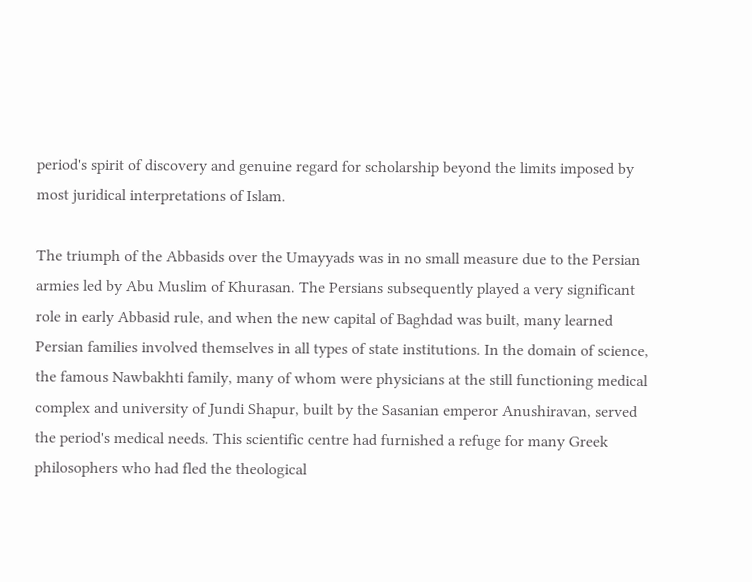period's spirit of discovery and genuine regard for scholarship beyond the limits imposed by most juridical interpretations of Islam.

The triumph of the Abbasids over the Umayyads was in no small measure due to the Persian armies led by Abu Muslim of Khurasan. The Persians subsequently played a very significant role in early Abbasid rule, and when the new capital of Baghdad was built, many learned Persian families involved themselves in all types of state institutions. In the domain of science, the famous Nawbakhti family, many of whom were physicians at the still functioning medical complex and university of Jundi Shapur, built by the Sasanian emperor Anushiravan, served the period's medical needs. This scientific centre had furnished a refuge for many Greek philosophers who had fled the theological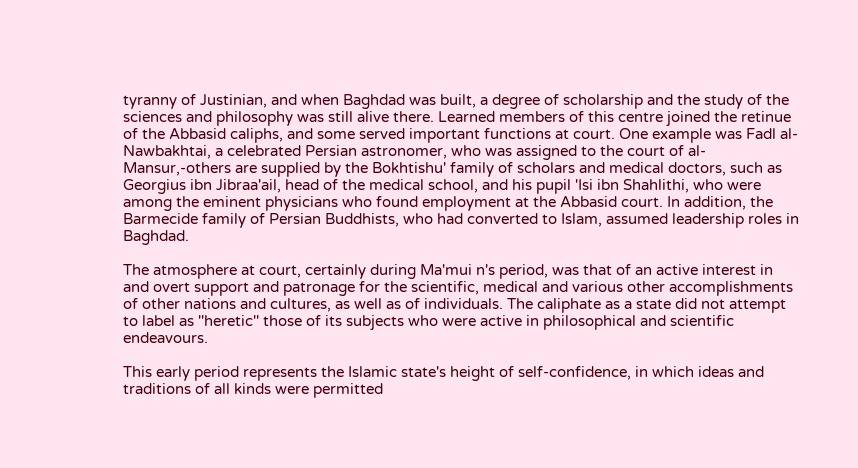tyranny of Justinian, and when Baghdad was built, a degree of scholarship and the study of the sciences and philosophy was still alive there. Learned members of this centre joined the retinue of the Abbasid caliphs, and some served important functions at court. One example was Fadl al-Nawbakhtai, a celebrated Persian astronomer, who was assigned to the court of al-Mansur,-others are supplied by the Bokhtishu' family of scholars and medical doctors, such as Georgius ibn Jibraa'ail, head of the medical school, and his pupil 'Isi ibn Shahlithi, who were among the eminent physicians who found employment at the Abbasid court. In addition, the Barmecide family of Persian Buddhists, who had converted to Islam, assumed leadership roles in Baghdad.

The atmosphere at court, certainly during Ma'mui n's period, was that of an active interest in and overt support and patronage for the scientific, medical and various other accomplishments of other nations and cultures, as well as of individuals. The caliphate as a state did not attempt to label as ''heretic'' those of its subjects who were active in philosophical and scientific endeavours.

This early period represents the Islamic state's height of self-confidence, in which ideas and traditions of all kinds were permitted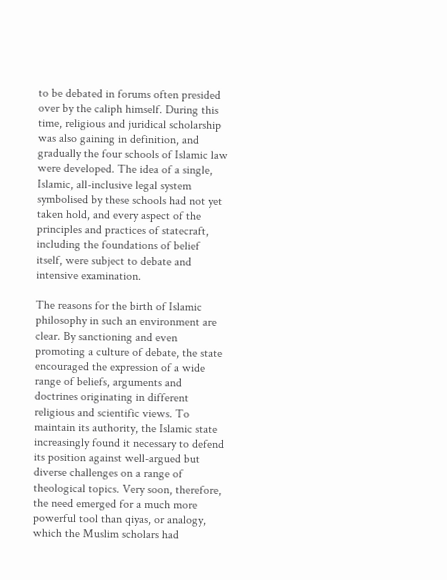to be debated in forums often presided over by the caliph himself. During this time, religious and juridical scholarship was also gaining in definition, and gradually the four schools of Islamic law were developed. The idea of a single, Islamic, all-inclusive legal system symbolised by these schools had not yet taken hold, and every aspect of the principles and practices of statecraft, including the foundations of belief itself, were subject to debate and intensive examination.

The reasons for the birth of Islamic philosophy in such an environment are clear. By sanctioning and even promoting a culture of debate, the state encouraged the expression of a wide range of beliefs, arguments and doctrines originating in different religious and scientific views. To maintain its authority, the Islamic state increasingly found it necessary to defend its position against well-argued but diverse challenges on a range of theological topics. Very soon, therefore, the need emerged for a much more powerful tool than qiyas, or analogy, which the Muslim scholars had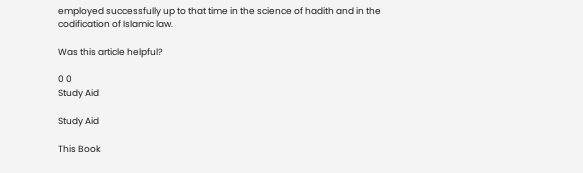employed successfully up to that time in the science of hadith and in the codification of Islamic law.

Was this article helpful?

0 0
Study Aid

Study Aid

This Book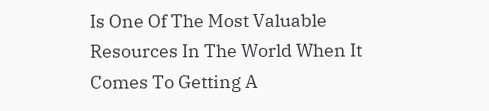Is One Of The Most Valuable Resources In The World When It Comes To Getting A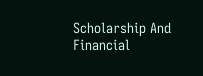Scholarship And Financial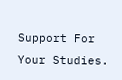Support For Your Studies.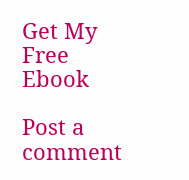Get My Free Ebook

Post a comment